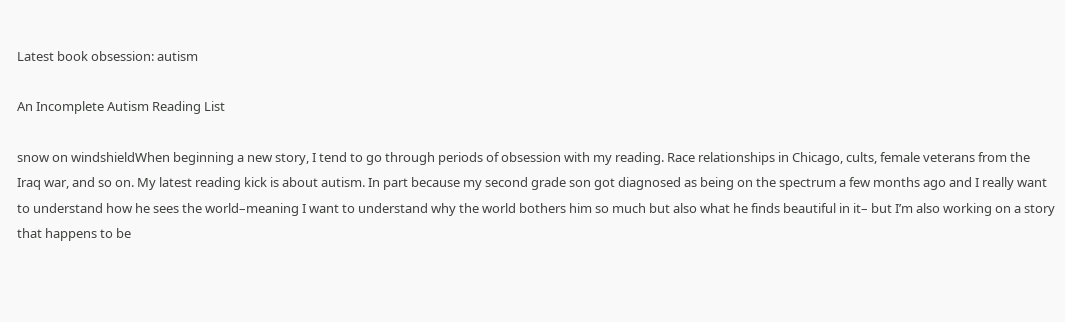Latest book obsession: autism

An Incomplete Autism Reading List

snow on windshieldWhen beginning a new story, I tend to go through periods of obsession with my reading. Race relationships in Chicago, cults, female veterans from the Iraq war, and so on. My latest reading kick is about autism. In part because my second grade son got diagnosed as being on the spectrum a few months ago and I really want to understand how he sees the world–meaning I want to understand why the world bothers him so much but also what he finds beautiful in it– but I’m also working on a story that happens to be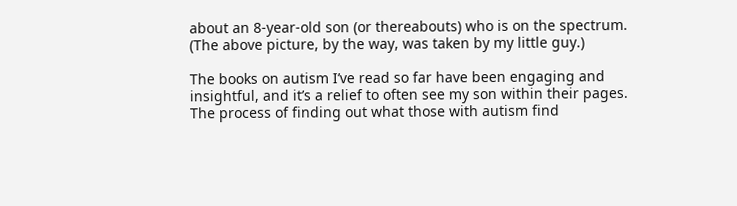about an 8-year-old son (or thereabouts) who is on the spectrum. (The above picture, by the way, was taken by my little guy.)

The books on autism I’ve read so far have been engaging and insightful, and it’s a relief to often see my son within their pages. The process of finding out what those with autism find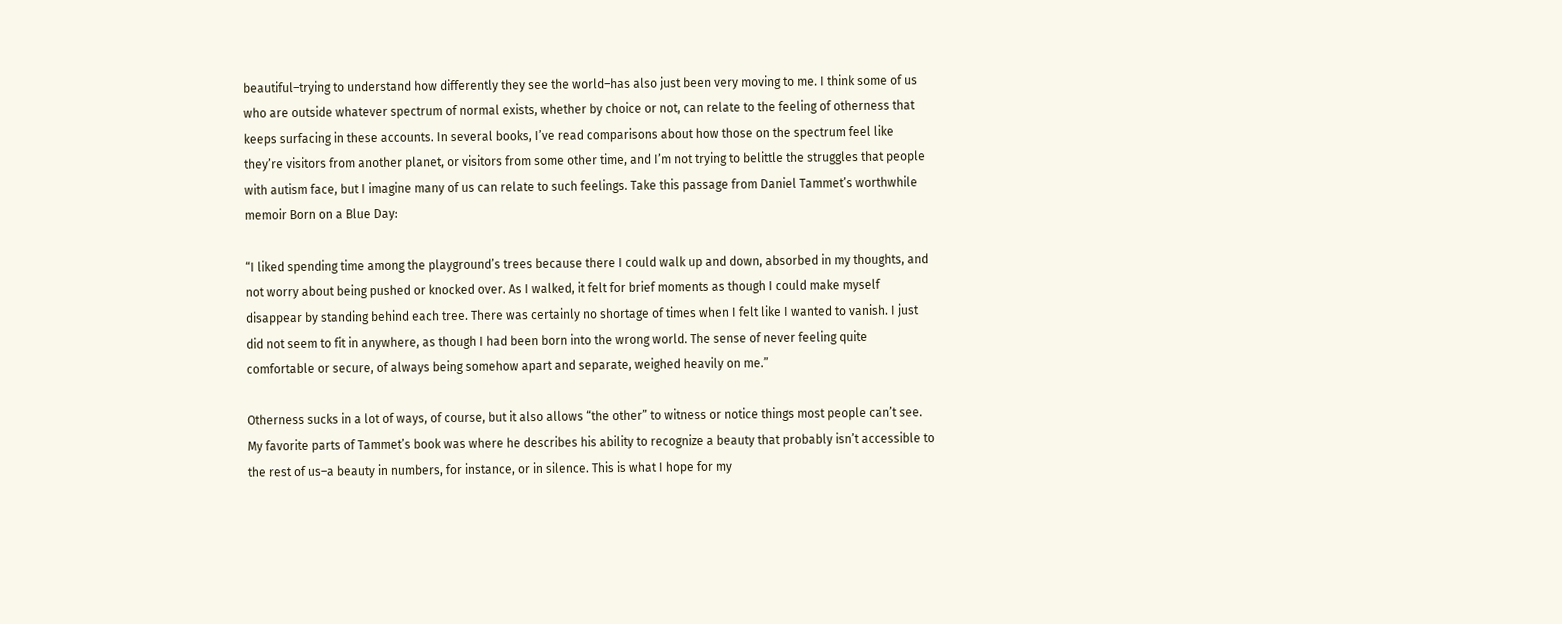beautiful–trying to understand how differently they see the world–has also just been very moving to me. I think some of us who are outside whatever spectrum of normal exists, whether by choice or not, can relate to the feeling of otherness that keeps surfacing in these accounts. In several books, I’ve read comparisons about how those on the spectrum feel like they’re visitors from another planet, or visitors from some other time, and I’m not trying to belittle the struggles that people with autism face, but I imagine many of us can relate to such feelings. Take this passage from Daniel Tammet’s worthwhile memoir Born on a Blue Day:

“I liked spending time among the playground’s trees because there I could walk up and down, absorbed in my thoughts, and not worry about being pushed or knocked over. As I walked, it felt for brief moments as though I could make myself disappear by standing behind each tree. There was certainly no shortage of times when I felt like I wanted to vanish. I just did not seem to fit in anywhere, as though I had been born into the wrong world. The sense of never feeling quite comfortable or secure, of always being somehow apart and separate, weighed heavily on me.”

Otherness sucks in a lot of ways, of course, but it also allows “the other” to witness or notice things most people can’t see. My favorite parts of Tammet’s book was where he describes his ability to recognize a beauty that probably isn’t accessible to the rest of us–a beauty in numbers, for instance, or in silence. This is what I hope for my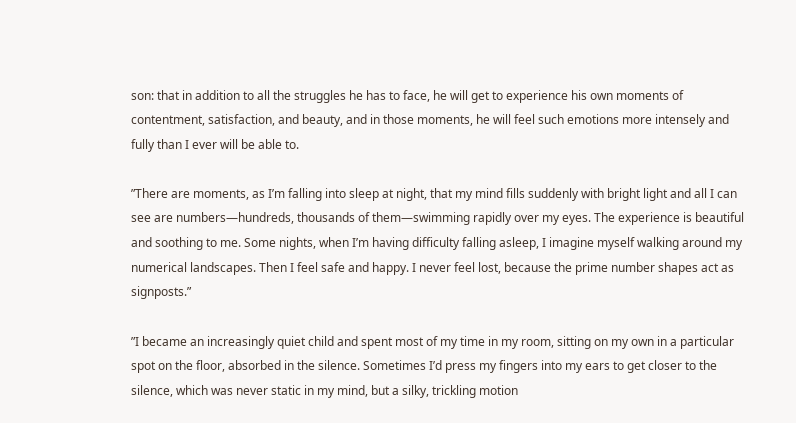son: that in addition to all the struggles he has to face, he will get to experience his own moments of contentment, satisfaction, and beauty, and in those moments, he will feel such emotions more intensely and fully than I ever will be able to.

”There are moments, as I’m falling into sleep at night, that my mind fills suddenly with bright light and all I can see are numbers—hundreds, thousands of them—swimming rapidly over my eyes. The experience is beautiful and soothing to me. Some nights, when I’m having difficulty falling asleep, I imagine myself walking around my numerical landscapes. Then I feel safe and happy. I never feel lost, because the prime number shapes act as signposts.”

”I became an increasingly quiet child and spent most of my time in my room, sitting on my own in a particular spot on the floor, absorbed in the silence. Sometimes I’d press my fingers into my ears to get closer to the silence, which was never static in my mind, but a silky, trickling motion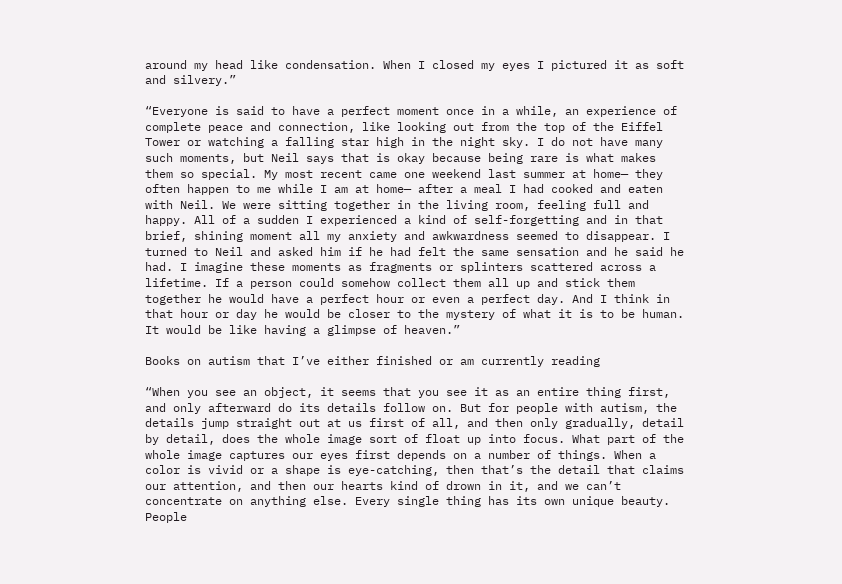around my head like condensation. When I closed my eyes I pictured it as soft and silvery.”

“Everyone is said to have a perfect moment once in a while, an experience of complete peace and connection, like looking out from the top of the Eiffel Tower or watching a falling star high in the night sky. I do not have many such moments, but Neil says that is okay because being rare is what makes them so special. My most recent came one weekend last summer at home— they often happen to me while I am at home— after a meal I had cooked and eaten with Neil. We were sitting together in the living room, feeling full and happy. All of a sudden I experienced a kind of self-forgetting and in that brief, shining moment all my anxiety and awkwardness seemed to disappear. I turned to Neil and asked him if he had felt the same sensation and he said he had. I imagine these moments as fragments or splinters scattered across a lifetime. If a person could somehow collect them all up and stick them together he would have a perfect hour or even a perfect day. And I think in that hour or day he would be closer to the mystery of what it is to be human. It would be like having a glimpse of heaven.”

Books on autism that I’ve either finished or am currently reading

“When you see an object, it seems that you see it as an entire thing first, and only afterward do its details follow on. But for people with autism, the details jump straight out at us first of all, and then only gradually, detail by detail, does the whole image sort of float up into focus. What part of the whole image captures our eyes first depends on a number of things. When a color is vivid or a shape is eye-catching, then that’s the detail that claims our attention, and then our hearts kind of drown in it, and we can’t concentrate on anything else. Every single thing has its own unique beauty. People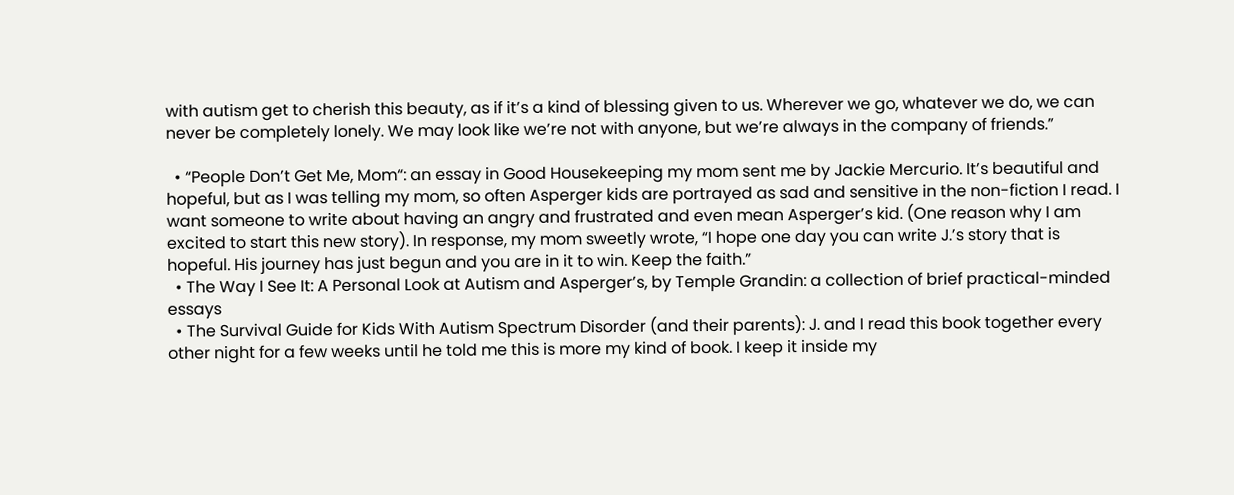with autism get to cherish this beauty, as if it’s a kind of blessing given to us. Wherever we go, whatever we do, we can never be completely lonely. We may look like we’re not with anyone, but we’re always in the company of friends.”

  • “People Don’t Get Me, Mom“: an essay in Good Housekeeping my mom sent me by Jackie Mercurio. It’s beautiful and hopeful, but as I was telling my mom, so often Asperger kids are portrayed as sad and sensitive in the non-fiction I read. I want someone to write about having an angry and frustrated and even mean Asperger’s kid. (One reason why I am excited to start this new story). In response, my mom sweetly wrote, “I hope one day you can write J.’s story that is hopeful. His journey has just begun and you are in it to win. Keep the faith.”
  • The Way I See It: A Personal Look at Autism and Asperger’s, by Temple Grandin: a collection of brief practical-minded essays
  • The Survival Guide for Kids With Autism Spectrum Disorder (and their parents): J. and I read this book together every other night for a few weeks until he told me this is more my kind of book. I keep it inside my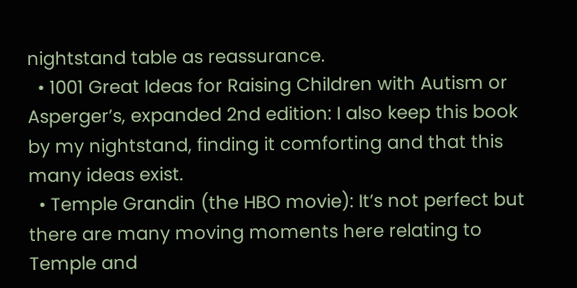nightstand table as reassurance.
  • 1001 Great Ideas for Raising Children with Autism or Asperger’s, expanded 2nd edition: I also keep this book by my nightstand, finding it comforting and that this many ideas exist.
  • Temple Grandin (the HBO movie): It’s not perfect but there are many moving moments here relating to Temple and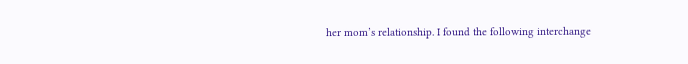her mom’s relationship. I found the following interchange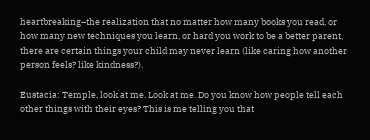heartbreaking–the realization that no matter how many books you read, or how many new techniques you learn, or hard you work to be a better parent, there are certain things your child may never learn (like caring how another person feels? like kindness?).

Eustacia: Temple, look at me. Look at me. Do you know how people tell each other things with their eyes? This is me telling you that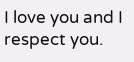I love you and I respect you.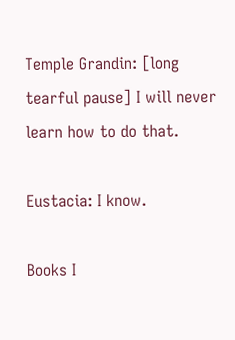Temple Grandin: [long tearful pause] I will never learn how to do that.

Eustacia: I know.

Books I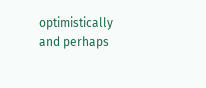optimistically and perhaps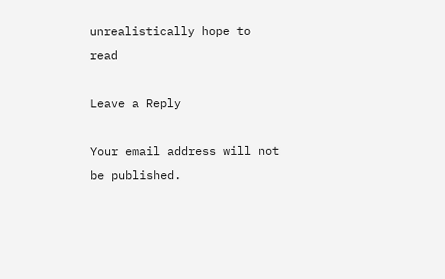unrealistically hope to read

Leave a Reply

Your email address will not be published.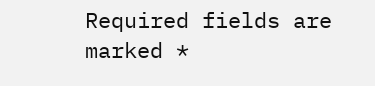Required fields are marked *